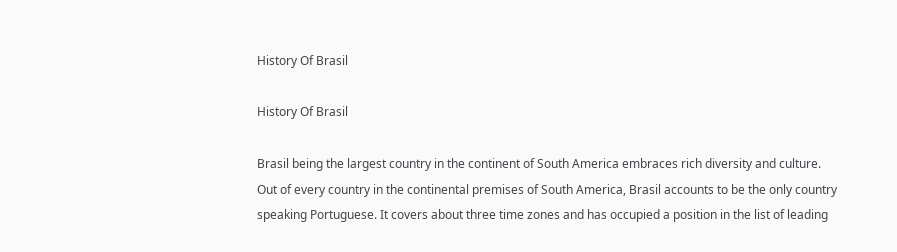History Of Brasil

History Of Brasil

Brasil being the largest country in the continent of South America embraces rich diversity and culture. Out of every country in the continental premises of South America, Brasil accounts to be the only country speaking Portuguese. It covers about three time zones and has occupied a position in the list of leading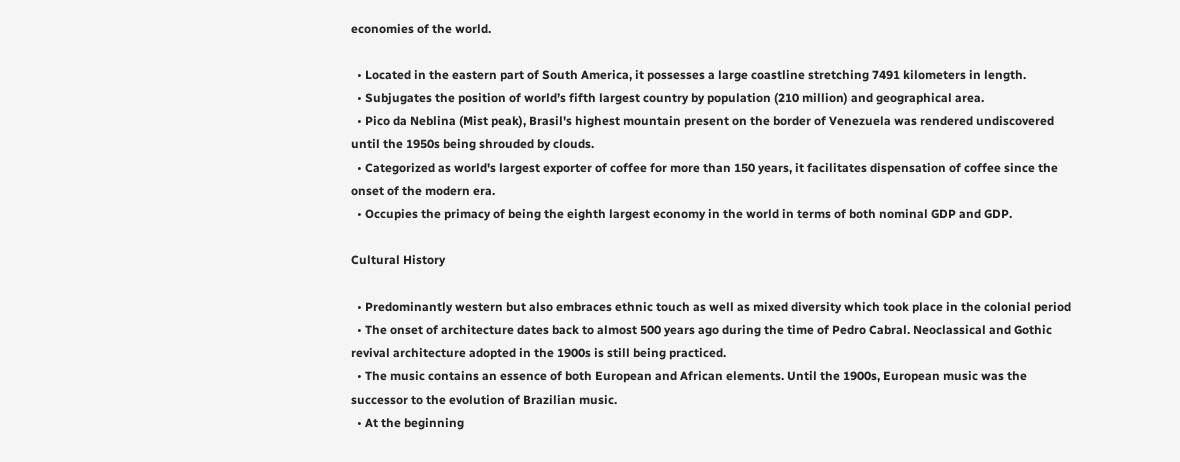economies of the world.

  • Located in the eastern part of South America, it possesses a large coastline stretching 7491 kilometers in length.
  • Subjugates the position of world’s fifth largest country by population (210 million) and geographical area.
  • Pico da Neblina (Mist peak), Brasil's highest mountain present on the border of Venezuela was rendered undiscovered until the 1950s being shrouded by clouds.
  • Categorized as world's largest exporter of coffee for more than 150 years, it facilitates dispensation of coffee since the onset of the modern era.
  • Occupies the primacy of being the eighth largest economy in the world in terms of both nominal GDP and GDP.

Cultural History

  • Predominantly western but also embraces ethnic touch as well as mixed diversity which took place in the colonial period
  • The onset of architecture dates back to almost 500 years ago during the time of Pedro Cabral. Neoclassical and Gothic revival architecture adopted in the 1900s is still being practiced.
  • The music contains an essence of both European and African elements. Until the 1900s, European music was the successor to the evolution of Brazilian music.
  • At the beginning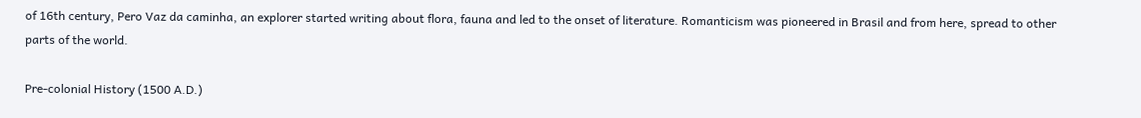of 16th century, Pero Vaz da caminha, an explorer started writing about flora, fauna and led to the onset of literature. Romanticism was pioneered in Brasil and from here, spread to other parts of the world.

Pre-colonial History (1500 A.D.)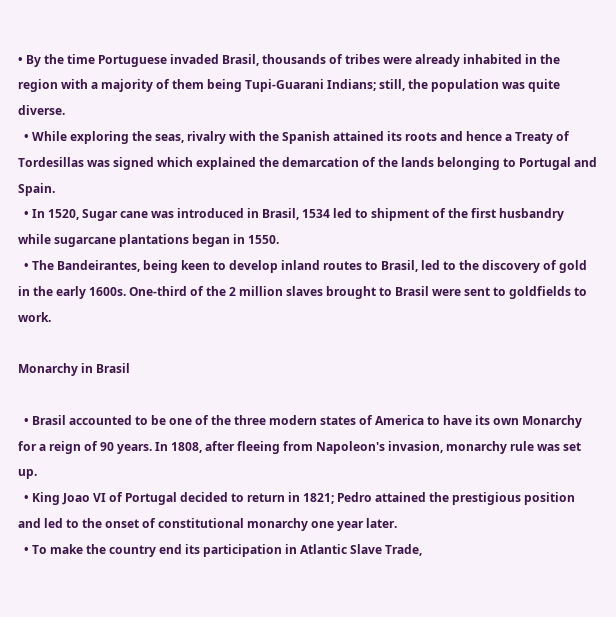• By the time Portuguese invaded Brasil, thousands of tribes were already inhabited in the region with a majority of them being Tupi-Guarani Indians; still, the population was quite diverse.
  • While exploring the seas, rivalry with the Spanish attained its roots and hence a Treaty of Tordesillas was signed which explained the demarcation of the lands belonging to Portugal and Spain.
  • In 1520, Sugar cane was introduced in Brasil, 1534 led to shipment of the first husbandry while sugarcane plantations began in 1550.
  • The Bandeirantes, being keen to develop inland routes to Brasil, led to the discovery of gold in the early 1600s. One-third of the 2 million slaves brought to Brasil were sent to goldfields to work.

Monarchy in Brasil

  • Brasil accounted to be one of the three modern states of America to have its own Monarchy for a reign of 90 years. In 1808, after fleeing from Napoleon's invasion, monarchy rule was set up.
  • King Joao VI of Portugal decided to return in 1821; Pedro attained the prestigious position and led to the onset of constitutional monarchy one year later.
  • To make the country end its participation in Atlantic Slave Trade,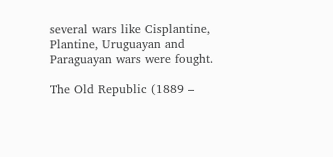several wars like Cisplantine, Plantine, Uruguayan and Paraguayan wars were fought.

The Old Republic (1889 –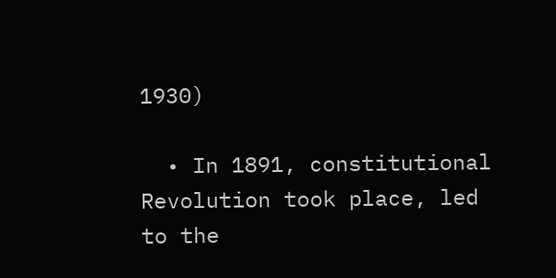1930)

  • In 1891, constitutional Revolution took place, led to the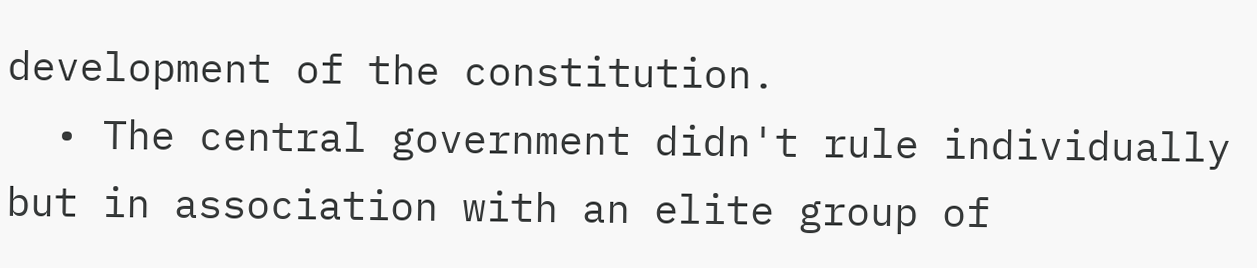development of the constitution.
  • The central government didn't rule individually but in association with an elite group of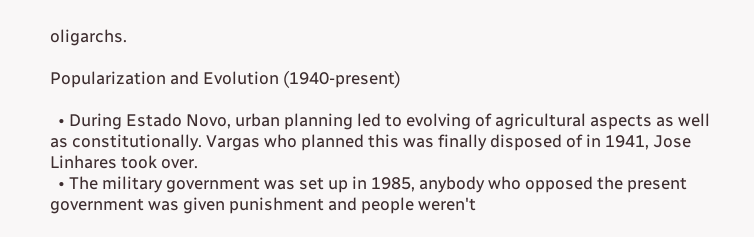oligarchs.

Popularization and Evolution (1940-present)

  • During Estado Novo, urban planning led to evolving of agricultural aspects as well as constitutionally. Vargas who planned this was finally disposed of in 1941, Jose Linhares took over.
  • The military government was set up in 1985, anybody who opposed the present government was given punishment and people weren't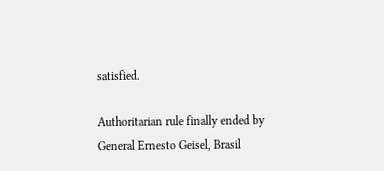satisfied.

Authoritarian rule finally ended by General Ernesto Geisel, Brasil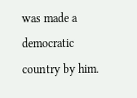was made a democratic country by him.